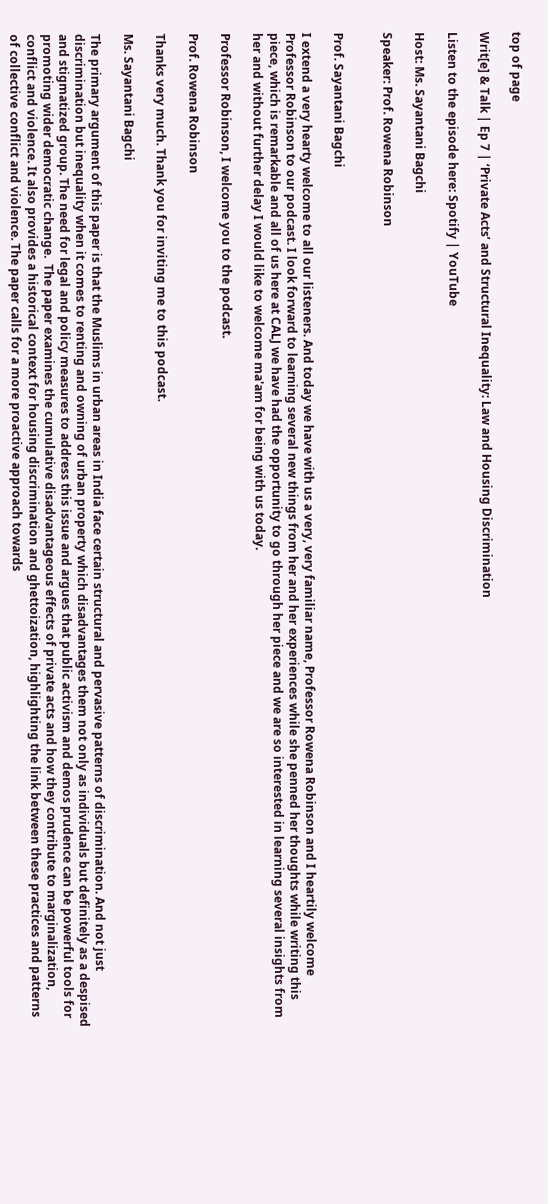top of page

Writ[e] & Talk | Ep 7 | ‘Private Acts’ and Structural Inequality: Law and Housing Discrimination

Listen to the episode here: Spotify | YouTube

Host: Ms. Sayantani Bagchi

Speaker: Prof. Rowena Robinson


Prof. Sayantani Bagchi

I extend a very hearty welcome to all our listeners. And today we have with us a very, very familiar name, Professor Rowena Robinson and I heartily welcome Professor Robinson to our podcast. I look forward to learning several new things from her and her experiences while she penned her thoughts while writing this piece, which is remarkable and all of us here at CALJ we have had the opportunity to go through her piece and we are so interested in learning several insights from her and without further delay I would like to welcome ma'am for being with us today.

Professor Robinson, I welcome you to the podcast.

Prof. Rowena Robinson

Thanks very much. Thank you for inviting me to this podcast.

Ms. Sayantani Bagchi

The primary argument of this paper is that the Muslims in urban areas in India face certain structural and pervasive patterns of discrimination. And not just discrimination but inequality when it comes to renting and owning of urban property which disadvantages them not only as individuals but definitely as a despised and stigmatized group. The need for legal and policy measures to address this issue and argues that public activism and demos prudence can be powerful tools for promoting wider democratic change.  The paper examines the cumulative disadvantageous effects of private acts and how they contribute to marginalization, conflict and violence. It also provides a historical context for housing discrimination and ghettoization, highlighting the link between these practices and patterns of collective conflict and violence. The paper calls for a more proactive approach towards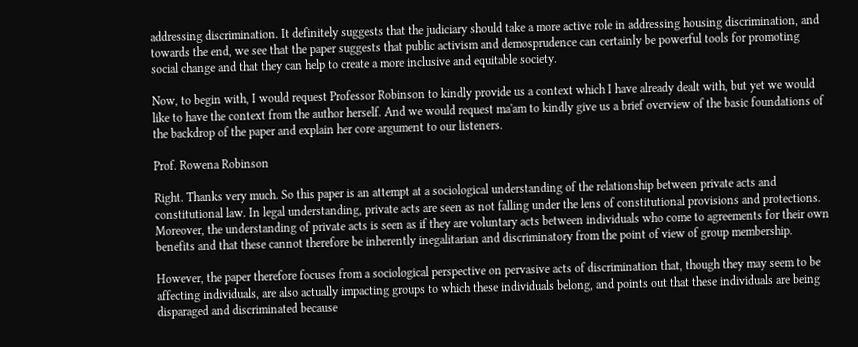addressing discrimination. It definitely suggests that the judiciary should take a more active role in addressing housing discrimination, and towards the end, we see that the paper suggests that public activism and demosprudence can certainly be powerful tools for promoting social change and that they can help to create a more inclusive and equitable society.

Now, to begin with, I would request Professor Robinson to kindly provide us a context which I have already dealt with, but yet we would like to have the context from the author herself. And we would request ma'am to kindly give us a brief overview of the basic foundations of the backdrop of the paper and explain her core argument to our listeners.

Prof. Rowena Robinson

Right. Thanks very much. So this paper is an attempt at a sociological understanding of the relationship between private acts and constitutional law. In legal understanding, private acts are seen as not falling under the lens of constitutional provisions and protections. Moreover, the understanding of private acts is seen as if they are voluntary acts between individuals who come to agreements for their own benefits and that these cannot therefore be inherently inegalitarian and discriminatory from the point of view of group membership.

However, the paper therefore focuses from a sociological perspective on pervasive acts of discrimination that, though they may seem to be affecting individuals, are also actually impacting groups to which these individuals belong, and points out that these individuals are being disparaged and discriminated because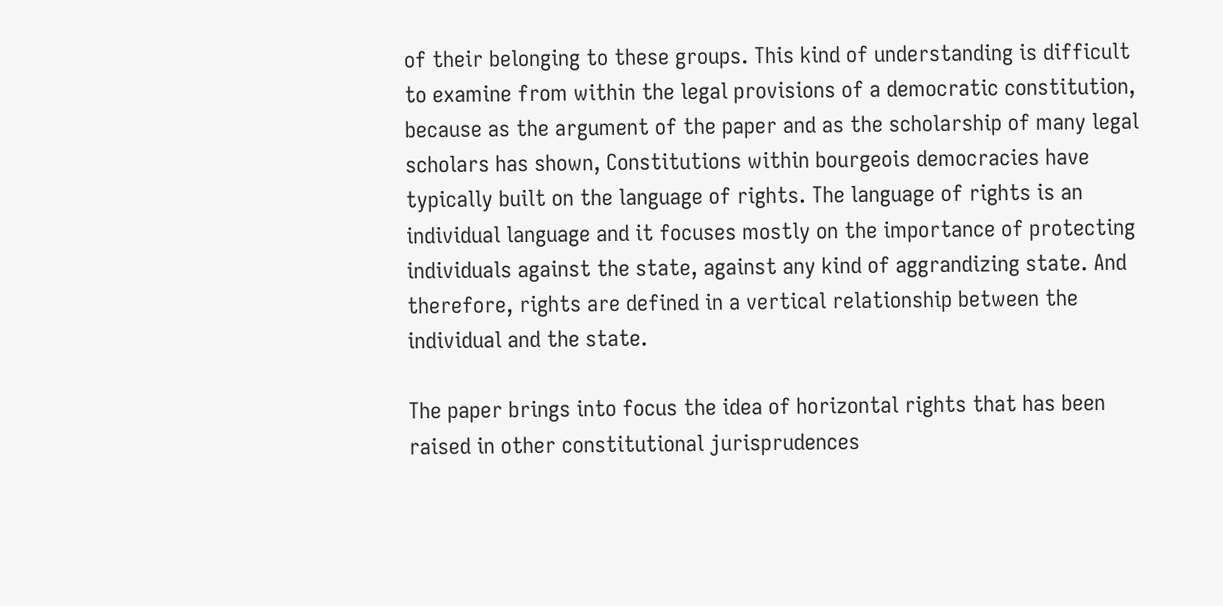of their belonging to these groups. This kind of understanding is difficult to examine from within the legal provisions of a democratic constitution, because as the argument of the paper and as the scholarship of many legal scholars has shown, Constitutions within bourgeois democracies have typically built on the language of rights. The language of rights is an individual language and it focuses mostly on the importance of protecting individuals against the state, against any kind of aggrandizing state. And therefore, rights are defined in a vertical relationship between the individual and the state.

The paper brings into focus the idea of horizontal rights that has been raised in other constitutional jurisprudences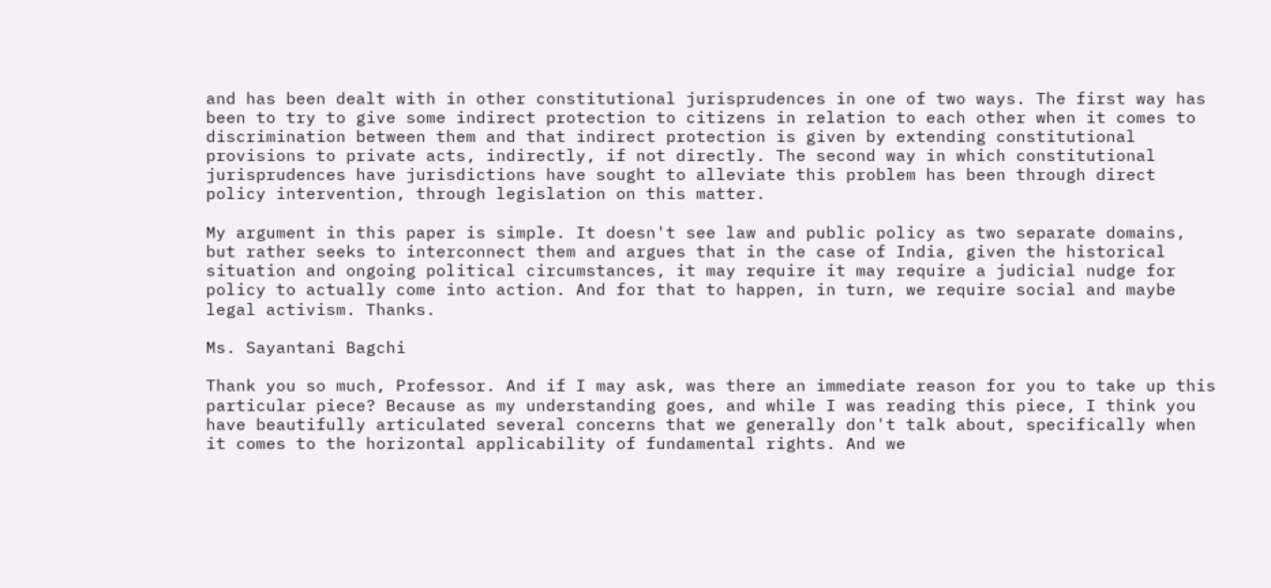and has been dealt with in other constitutional jurisprudences in one of two ways. The first way has been to try to give some indirect protection to citizens in relation to each other when it comes to discrimination between them and that indirect protection is given by extending constitutional provisions to private acts, indirectly, if not directly. The second way in which constitutional jurisprudences have jurisdictions have sought to alleviate this problem has been through direct policy intervention, through legislation on this matter.

My argument in this paper is simple. It doesn't see law and public policy as two separate domains, but rather seeks to interconnect them and argues that in the case of India, given the historical situation and ongoing political circumstances, it may require it may require a judicial nudge for policy to actually come into action. And for that to happen, in turn, we require social and maybe legal activism. Thanks.

Ms. Sayantani Bagchi

Thank you so much, Professor. And if I may ask, was there an immediate reason for you to take up this particular piece? Because as my understanding goes, and while I was reading this piece, I think you have beautifully articulated several concerns that we generally don't talk about, specifically when it comes to the horizontal applicability of fundamental rights. And we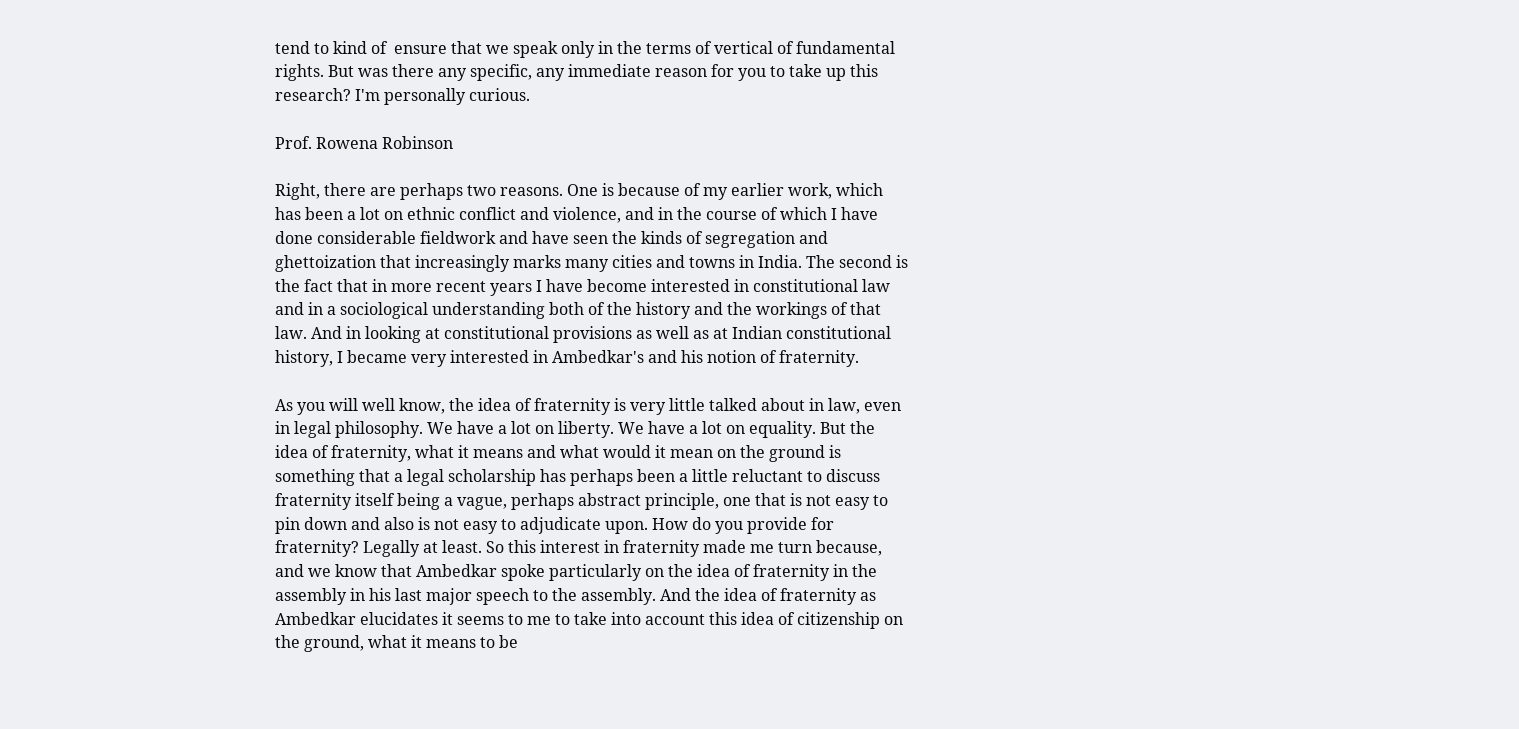tend to kind of  ensure that we speak only in the terms of vertical of fundamental rights. But was there any specific, any immediate reason for you to take up this research? I'm personally curious.

Prof. Rowena Robinson

Right, there are perhaps two reasons. One is because of my earlier work, which has been a lot on ethnic conflict and violence, and in the course of which I have done considerable fieldwork and have seen the kinds of segregation and ghettoization that increasingly marks many cities and towns in India. The second is the fact that in more recent years I have become interested in constitutional law and in a sociological understanding both of the history and the workings of that law. And in looking at constitutional provisions as well as at Indian constitutional history, I became very interested in Ambedkar's and his notion of fraternity.

As you will well know, the idea of fraternity is very little talked about in law, even in legal philosophy. We have a lot on liberty. We have a lot on equality. But the idea of fraternity, what it means and what would it mean on the ground is something that a legal scholarship has perhaps been a little reluctant to discuss fraternity itself being a vague, perhaps abstract principle, one that is not easy to pin down and also is not easy to adjudicate upon. How do you provide for fraternity? Legally at least. So this interest in fraternity made me turn because, and we know that Ambedkar spoke particularly on the idea of fraternity in the assembly in his last major speech to the assembly. And the idea of fraternity as Ambedkar elucidates it seems to me to take into account this idea of citizenship on the ground, what it means to be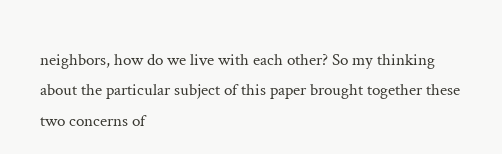neighbors, how do we live with each other? So my thinking about the particular subject of this paper brought together these two concerns of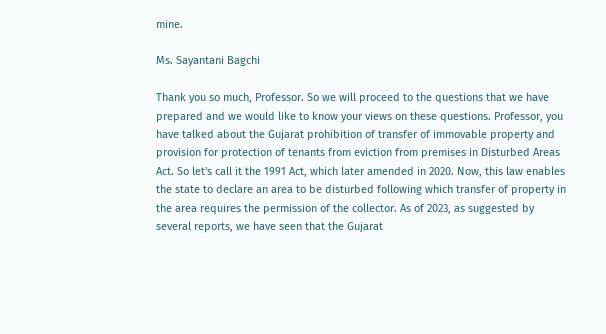mine.

Ms. Sayantani Bagchi

Thank you so much, Professor. So we will proceed to the questions that we have prepared and we would like to know your views on these questions. Professor, you have talked about the Gujarat prohibition of transfer of immovable property and provision for protection of tenants from eviction from premises in Disturbed Areas Act. So let's call it the 1991 Act, which later amended in 2020. Now, this law enables the state to declare an area to be disturbed following which transfer of property in the area requires the permission of the collector. As of 2023, as suggested by several reports, we have seen that the Gujarat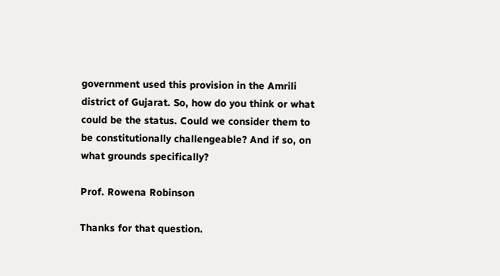government used this provision in the Amrili district of Gujarat. So, how do you think or what could be the status. Could we consider them to be constitutionally challengeable? And if so, on what grounds specifically?

Prof. Rowena Robinson

Thanks for that question.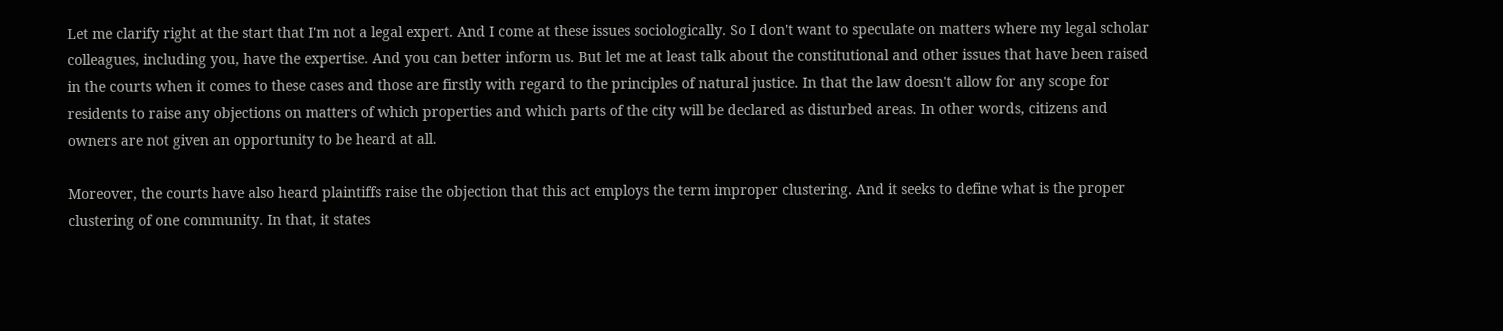Let me clarify right at the start that I'm not a legal expert. And I come at these issues sociologically. So I don't want to speculate on matters where my legal scholar colleagues, including you, have the expertise. And you can better inform us. But let me at least talk about the constitutional and other issues that have been raised in the courts when it comes to these cases and those are firstly with regard to the principles of natural justice. In that the law doesn't allow for any scope for residents to raise any objections on matters of which properties and which parts of the city will be declared as disturbed areas. In other words, citizens and owners are not given an opportunity to be heard at all.

Moreover, the courts have also heard plaintiffs raise the objection that this act employs the term improper clustering. And it seeks to define what is the proper clustering of one community. In that, it states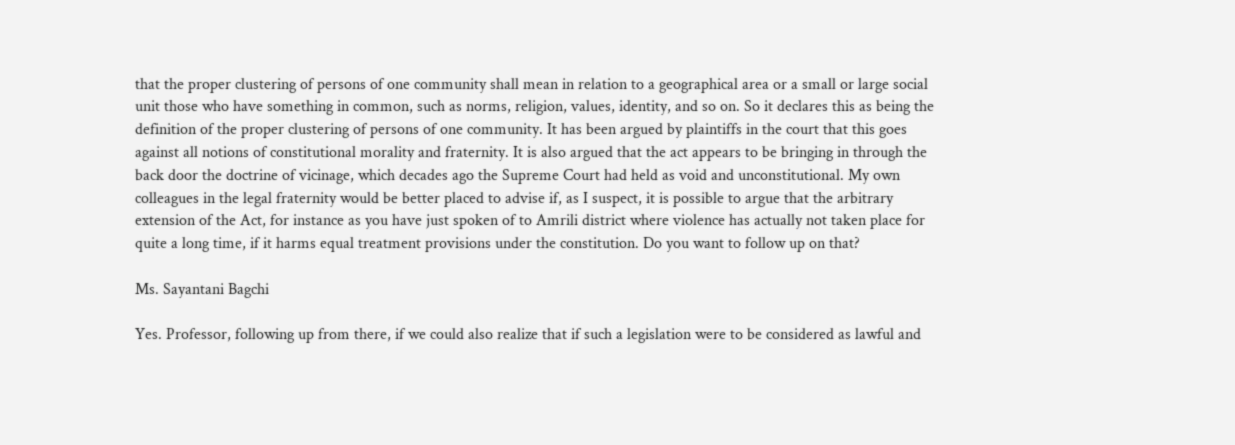that the proper clustering of persons of one community shall mean in relation to a geographical area or a small or large social unit those who have something in common, such as norms, religion, values, identity, and so on. So it declares this as being the definition of the proper clustering of persons of one community. It has been argued by plaintiffs in the court that this goes against all notions of constitutional morality and fraternity. It is also argued that the act appears to be bringing in through the back door the doctrine of vicinage, which decades ago the Supreme Court had held as void and unconstitutional. My own colleagues in the legal fraternity would be better placed to advise if, as I suspect, it is possible to argue that the arbitrary extension of the Act, for instance as you have just spoken of to Amrili district where violence has actually not taken place for quite a long time, if it harms equal treatment provisions under the constitution. Do you want to follow up on that?

Ms. Sayantani Bagchi

Yes. Professor, following up from there, if we could also realize that if such a legislation were to be considered as lawful and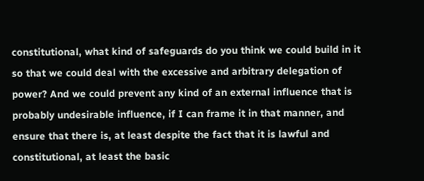constitutional, what kind of safeguards do you think we could build in it so that we could deal with the excessive and arbitrary delegation of power? And we could prevent any kind of an external influence that is probably undesirable influence, if I can frame it in that manner, and ensure that there is, at least despite the fact that it is lawful and constitutional, at least the basic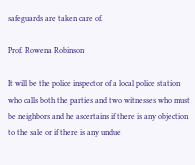safeguards are taken care of.

Prof. Rowena Robinson

It will be the police inspector of a local police station who calls both the parties and two witnesses who must be neighbors and he ascertains if there is any objection to the sale or if there is any undue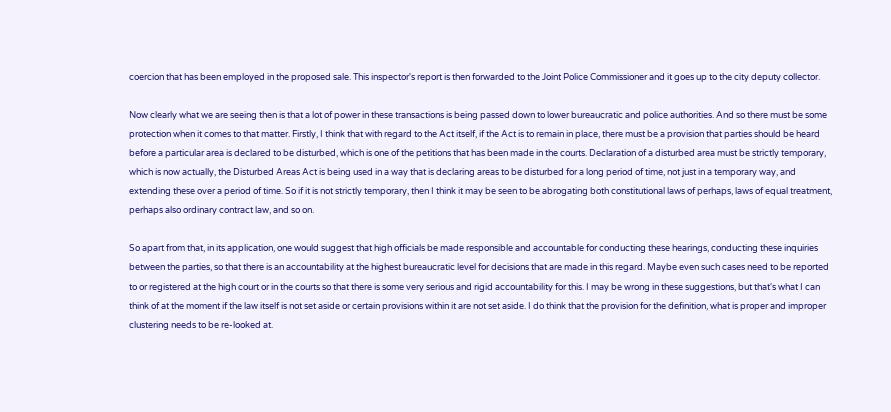coercion that has been employed in the proposed sale. This inspector's report is then forwarded to the Joint Police Commissioner and it goes up to the city deputy collector.

Now clearly what we are seeing then is that a lot of power in these transactions is being passed down to lower bureaucratic and police authorities. And so there must be some protection when it comes to that matter. Firstly, I think that with regard to the Act itself, if the Act is to remain in place, there must be a provision that parties should be heard before a particular area is declared to be disturbed, which is one of the petitions that has been made in the courts. Declaration of a disturbed area must be strictly temporary, which is now actually, the Disturbed Areas Act is being used in a way that is declaring areas to be disturbed for a long period of time, not just in a temporary way, and extending these over a period of time. So if it is not strictly temporary, then I think it may be seen to be abrogating both constitutional laws of perhaps, laws of equal treatment, perhaps also ordinary contract law, and so on.

So apart from that, in its application, one would suggest that high officials be made responsible and accountable for conducting these hearings, conducting these inquiries between the parties, so that there is an accountability at the highest bureaucratic level for decisions that are made in this regard. Maybe even such cases need to be reported to or registered at the high court or in the courts so that there is some very serious and rigid accountability for this. I may be wrong in these suggestions, but that's what I can think of at the moment if the law itself is not set aside or certain provisions within it are not set aside. I do think that the provision for the definition, what is proper and improper clustering needs to be re-looked at.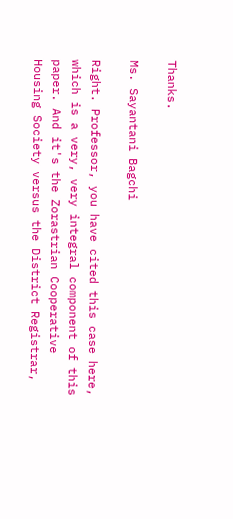Thanks.

Ms. Sayantani Bagchi

Right. Professor, you have cited this case here, which is a very, very integral component of this paper. And it's the Zorastrian Cooperative Housing Society versus the District Registrar,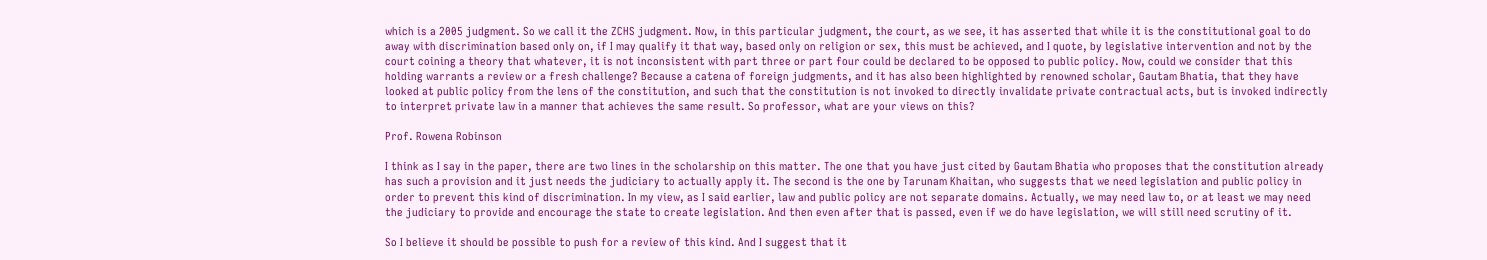which is a 2005 judgment. So we call it the ZCHS judgment. Now, in this particular judgment, the court, as we see, it has asserted that while it is the constitutional goal to do away with discrimination based only on, if I may qualify it that way, based only on religion or sex, this must be achieved, and I quote, by legislative intervention and not by the court coining a theory that whatever, it is not inconsistent with part three or part four could be declared to be opposed to public policy. Now, could we consider that this holding warrants a review or a fresh challenge? Because a catena of foreign judgments, and it has also been highlighted by renowned scholar, Gautam Bhatia, that they have looked at public policy from the lens of the constitution, and such that the constitution is not invoked to directly invalidate private contractual acts, but is invoked indirectly to interpret private law in a manner that achieves the same result. So professor, what are your views on this?

Prof. Rowena Robinson

I think as I say in the paper, there are two lines in the scholarship on this matter. The one that you have just cited by Gautam Bhatia who proposes that the constitution already has such a provision and it just needs the judiciary to actually apply it. The second is the one by Tarunam Khaitan, who suggests that we need legislation and public policy in order to prevent this kind of discrimination. In my view, as I said earlier, law and public policy are not separate domains. Actually, we may need law to, or at least we may need the judiciary to provide and encourage the state to create legislation. And then even after that is passed, even if we do have legislation, we will still need scrutiny of it.

So I believe it should be possible to push for a review of this kind. And I suggest that it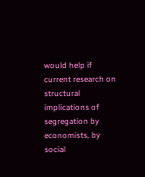would help if current research on structural implications of segregation by economists, by social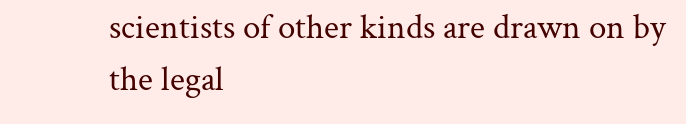scientists of other kinds are drawn on by the legal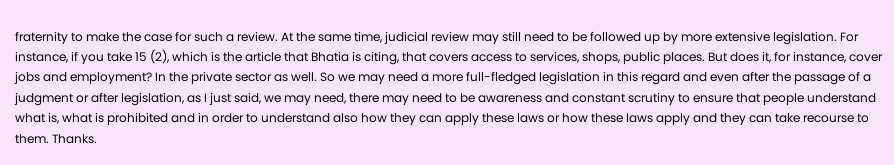fraternity to make the case for such a review. At the same time, judicial review may still need to be followed up by more extensive legislation. For instance, if you take 15 (2), which is the article that Bhatia is citing, that covers access to services, shops, public places. But does it, for instance, cover jobs and employment? In the private sector as well. So we may need a more full-fledged legislation in this regard and even after the passage of a judgment or after legislation, as I just said, we may need, there may need to be awareness and constant scrutiny to ensure that people understand what is, what is prohibited and in order to understand also how they can apply these laws or how these laws apply and they can take recourse to them. Thanks.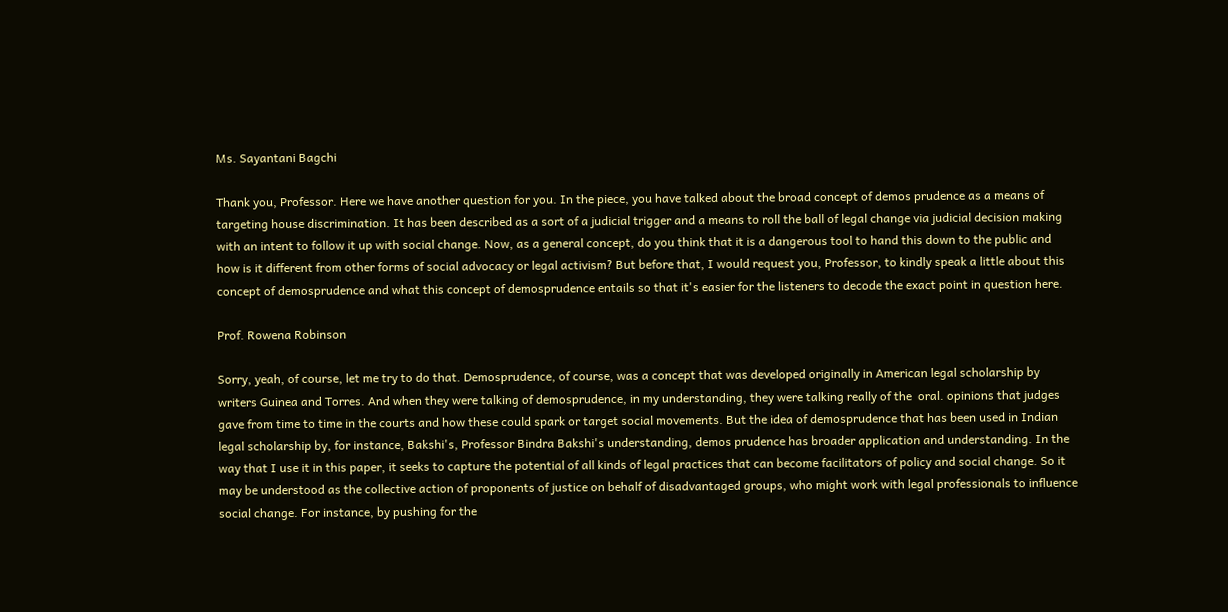Ms. Sayantani Bagchi

Thank you, Professor. Here we have another question for you. In the piece, you have talked about the broad concept of demos prudence as a means of targeting house discrimination. It has been described as a sort of a judicial trigger and a means to roll the ball of legal change via judicial decision making with an intent to follow it up with social change. Now, as a general concept, do you think that it is a dangerous tool to hand this down to the public and how is it different from other forms of social advocacy or legal activism? But before that, I would request you, Professor, to kindly speak a little about this concept of demosprudence and what this concept of demosprudence entails so that it's easier for the listeners to decode the exact point in question here.

Prof. Rowena Robinson

Sorry, yeah, of course, let me try to do that. Demosprudence, of course, was a concept that was developed originally in American legal scholarship by writers Guinea and Torres. And when they were talking of demosprudence, in my understanding, they were talking really of the  oral. opinions that judges gave from time to time in the courts and how these could spark or target social movements. But the idea of demosprudence that has been used in Indian legal scholarship by, for instance, Bakshi's, Professor Bindra Bakshi's understanding, demos prudence has broader application and understanding. In the way that I use it in this paper, it seeks to capture the potential of all kinds of legal practices that can become facilitators of policy and social change. So it may be understood as the collective action of proponents of justice on behalf of disadvantaged groups, who might work with legal professionals to influence social change. For instance, by pushing for the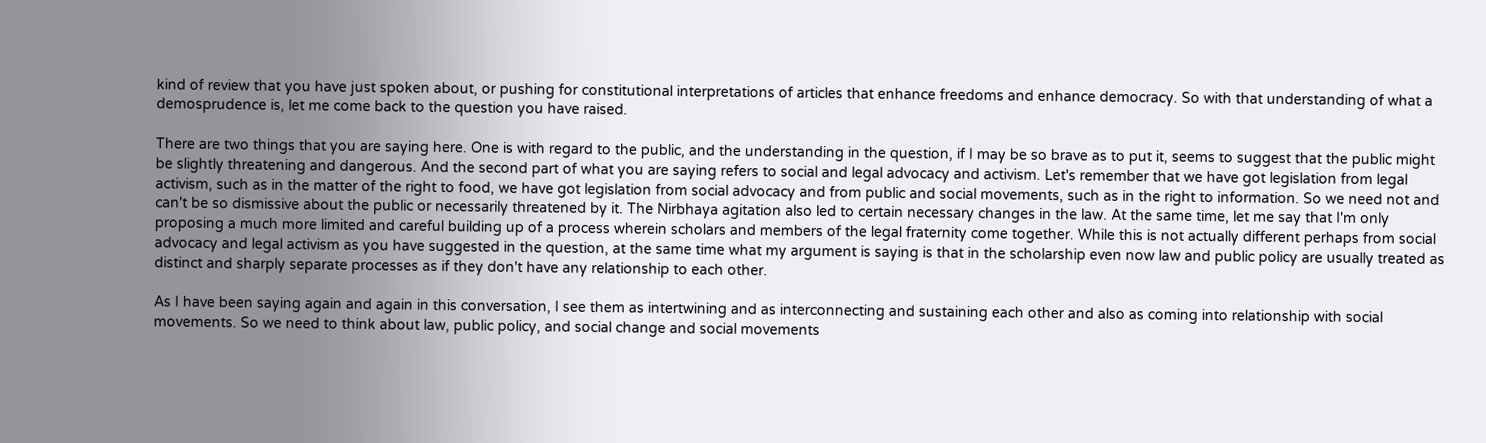kind of review that you have just spoken about, or pushing for constitutional interpretations of articles that enhance freedoms and enhance democracy. So with that understanding of what a demosprudence is, let me come back to the question you have raised.

There are two things that you are saying here. One is with regard to the public, and the understanding in the question, if I may be so brave as to put it, seems to suggest that the public might be slightly threatening and dangerous. And the second part of what you are saying refers to social and legal advocacy and activism. Let's remember that we have got legislation from legal activism, such as in the matter of the right to food, we have got legislation from social advocacy and from public and social movements, such as in the right to information. So we need not and can't be so dismissive about the public or necessarily threatened by it. The Nirbhaya agitation also led to certain necessary changes in the law. At the same time, let me say that I'm only proposing a much more limited and careful building up of a process wherein scholars and members of the legal fraternity come together. While this is not actually different perhaps from social advocacy and legal activism as you have suggested in the question, at the same time what my argument is saying is that in the scholarship even now law and public policy are usually treated as distinct and sharply separate processes as if they don't have any relationship to each other.

As I have been saying again and again in this conversation, I see them as intertwining and as interconnecting and sustaining each other and also as coming into relationship with social movements. So we need to think about law, public policy, and social change and social movements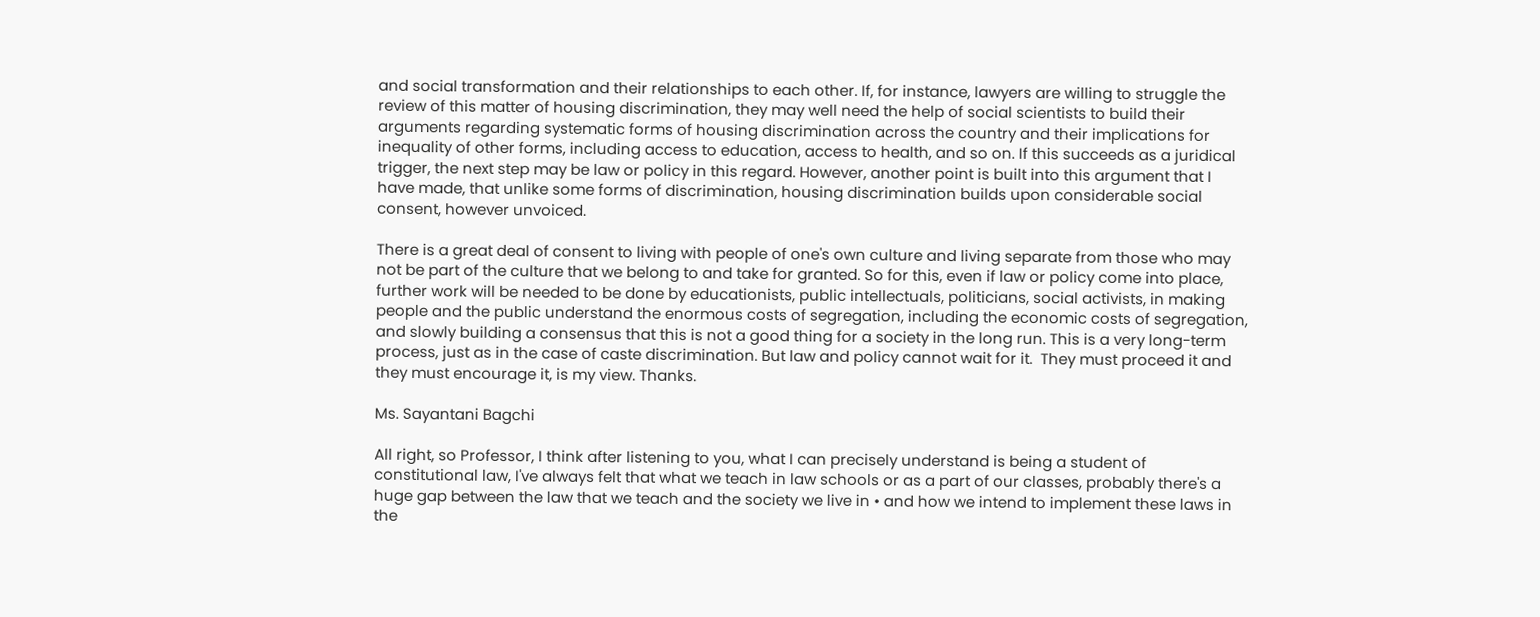and social transformation and their relationships to each other. If, for instance, lawyers are willing to struggle the review of this matter of housing discrimination, they may well need the help of social scientists to build their arguments regarding systematic forms of housing discrimination across the country and their implications for inequality of other forms, including access to education, access to health, and so on. If this succeeds as a juridical trigger, the next step may be law or policy in this regard. However, another point is built into this argument that I have made, that unlike some forms of discrimination, housing discrimination builds upon considerable social consent, however unvoiced.

There is a great deal of consent to living with people of one's own culture and living separate from those who may not be part of the culture that we belong to and take for granted. So for this, even if law or policy come into place, further work will be needed to be done by educationists, public intellectuals, politicians, social activists, in making people and the public understand the enormous costs of segregation, including the economic costs of segregation, and slowly building a consensus that this is not a good thing for a society in the long run. This is a very long-term process, just as in the case of caste discrimination. But law and policy cannot wait for it.  They must proceed it and they must encourage it, is my view. Thanks.

Ms. Sayantani Bagchi

All right, so Professor, I think after listening to you, what I can precisely understand is being a student of constitutional law, I've always felt that what we teach in law schools or as a part of our classes, probably there's a huge gap between the law that we teach and the society we live in • and how we intend to implement these laws in the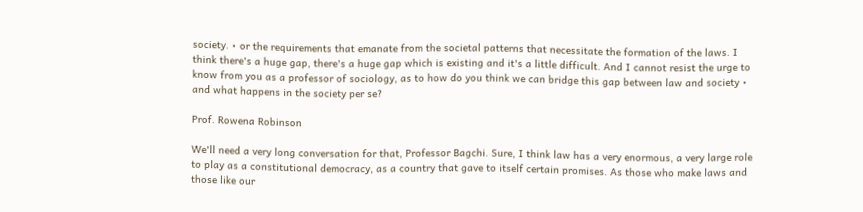society. • or the requirements that emanate from the societal patterns that necessitate the formation of the laws. I think there's a huge gap, there's a huge gap which is existing and it's a little difficult. And I cannot resist the urge to know from you as a professor of sociology, as to how do you think we can bridge this gap between law and society • and what happens in the society per se?

Prof. Rowena Robinson

We'll need a very long conversation for that, Professor Bagchi. Sure, I think law has a very enormous, a very large role to play as a constitutional democracy, as a country that gave to itself certain promises. As those who make laws and those like our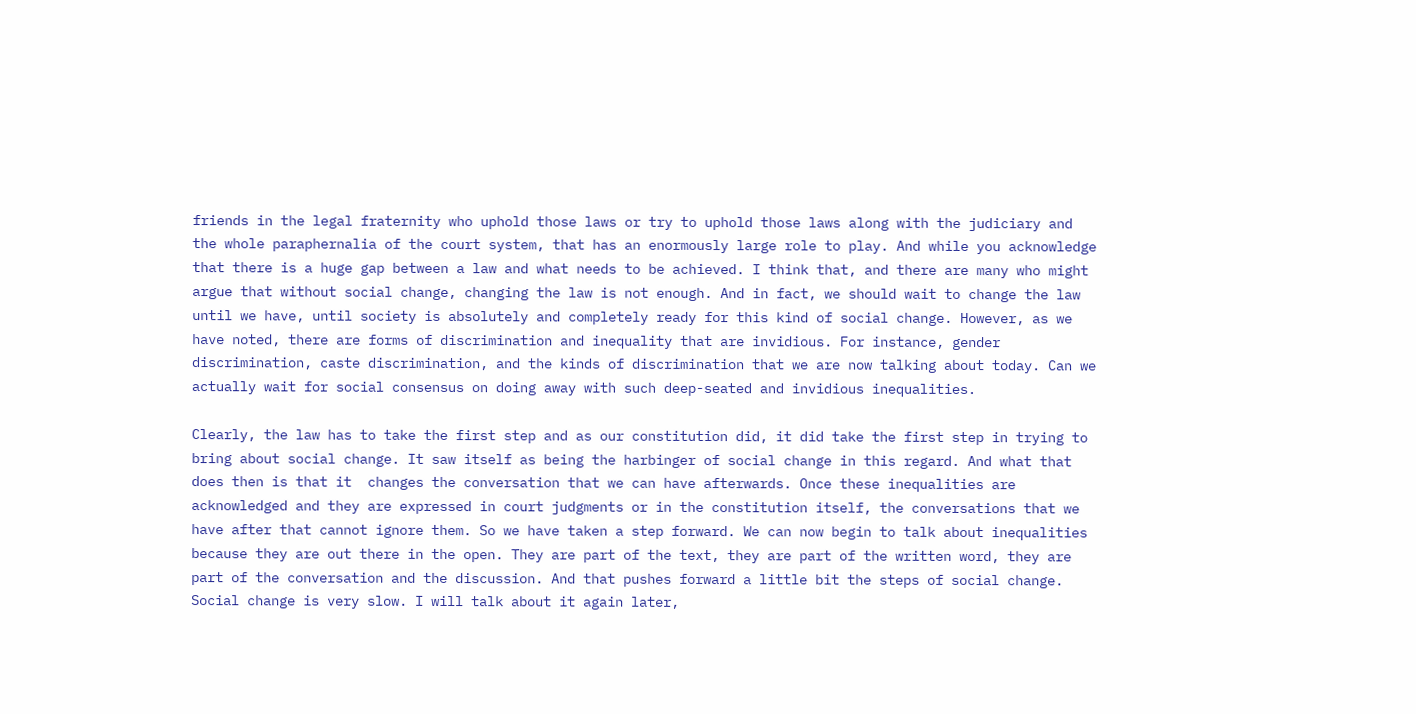friends in the legal fraternity who uphold those laws or try to uphold those laws along with the judiciary and the whole paraphernalia of the court system, that has an enormously large role to play. And while you acknowledge that there is a huge gap between a law and what needs to be achieved. I think that, and there are many who might argue that without social change, changing the law is not enough. And in fact, we should wait to change the law until we have, until society is absolutely and completely ready for this kind of social change. However, as we have noted, there are forms of discrimination and inequality that are invidious. For instance, gender discrimination, caste discrimination, and the kinds of discrimination that we are now talking about today. Can we actually wait for social consensus on doing away with such deep-seated and invidious inequalities.

Clearly, the law has to take the first step and as our constitution did, it did take the first step in trying to bring about social change. It saw itself as being the harbinger of social change in this regard. And what that does then is that it  changes the conversation that we can have afterwards. Once these inequalities are acknowledged and they are expressed in court judgments or in the constitution itself, the conversations that we have after that cannot ignore them. So we have taken a step forward. We can now begin to talk about inequalities because they are out there in the open. They are part of the text, they are part of the written word, they are part of the conversation and the discussion. And that pushes forward a little bit the steps of social change. Social change is very slow. I will talk about it again later,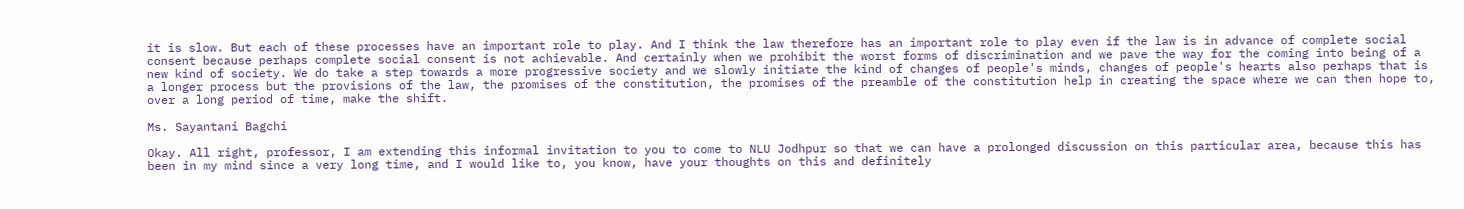it is slow. But each of these processes have an important role to play. And I think the law therefore has an important role to play even if the law is in advance of complete social consent because perhaps complete social consent is not achievable. And certainly when we prohibit the worst forms of discrimination and we pave the way for the coming into being of a new kind of society. We do take a step towards a more progressive society and we slowly initiate the kind of changes of people's minds, changes of people's hearts also perhaps that is a longer process but the provisions of the law, the promises of the constitution, the promises of the preamble of the constitution help in creating the space where we can then hope to, over a long period of time, make the shift.

Ms. Sayantani Bagchi

Okay. All right, professor, I am extending this informal invitation to you to come to NLU Jodhpur so that we can have a prolonged discussion on this particular area, because this has been in my mind since a very long time, and I would like to, you know, have your thoughts on this and definitely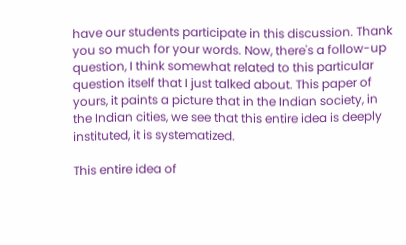have our students participate in this discussion. Thank you so much for your words. Now, there's a follow-up question, I think somewhat related to this particular question itself that I just talked about. This paper of yours, it paints a picture that in the Indian society, in the Indian cities, we see that this entire idea is deeply instituted, it is systematized.

This entire idea of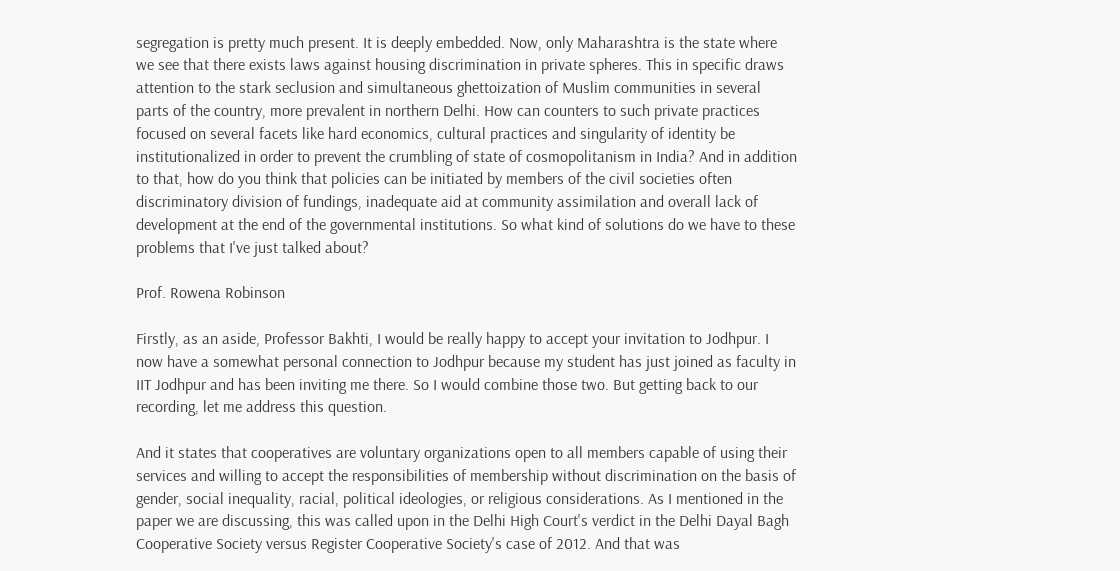segregation is pretty much present. It is deeply embedded. Now, only Maharashtra is the state where we see that there exists laws against housing discrimination in private spheres. This in specific draws attention to the stark seclusion and simultaneous ghettoization of Muslim communities in several parts of the country, more prevalent in northern Delhi. How can counters to such private practices focused on several facets like hard economics, cultural practices and singularity of identity be institutionalized in order to prevent the crumbling of state of cosmopolitanism in India? And in addition to that, how do you think that policies can be initiated by members of the civil societies often discriminatory division of fundings, inadequate aid at community assimilation and overall lack of development at the end of the governmental institutions. So what kind of solutions do we have to these problems that I've just talked about?

Prof. Rowena Robinson

Firstly, as an aside, Professor Bakhti, I would be really happy to accept your invitation to Jodhpur. I now have a somewhat personal connection to Jodhpur because my student has just joined as faculty in IIT Jodhpur and has been inviting me there. So I would combine those two. But getting back to our recording, let me address this question.

And it states that cooperatives are voluntary organizations open to all members capable of using their services and willing to accept the responsibilities of membership without discrimination on the basis of gender, social inequality, racial, political ideologies, or religious considerations. As I mentioned in the paper we are discussing, this was called upon in the Delhi High Court's verdict in the Delhi Dayal Bagh Cooperative Society versus Register Cooperative Society's case of 2012. And that was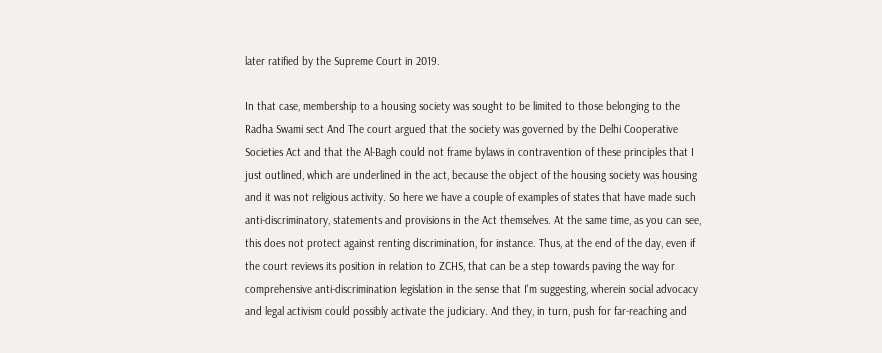later ratified by the Supreme Court in 2019.

In that case, membership to a housing society was sought to be limited to those belonging to the Radha Swami sect And The court argued that the society was governed by the Delhi Cooperative Societies Act and that the Al-Bagh could not frame bylaws in contravention of these principles that I just outlined, which are underlined in the act, because the object of the housing society was housing and it was not religious activity. So here we have a couple of examples of states that have made such anti-discriminatory, statements and provisions in the Act themselves. At the same time, as you can see, this does not protect against renting discrimination, for instance. Thus, at the end of the day, even if the court reviews its position in relation to ZCHS, that can be a step towards paving the way for comprehensive anti-discrimination legislation in the sense that I'm suggesting, wherein social advocacy and legal activism could possibly activate the judiciary. And they, in turn, push for far-reaching and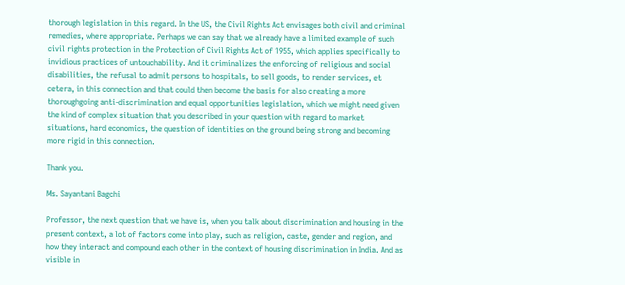thorough legislation in this regard. In the US, the Civil Rights Act envisages both civil and criminal remedies, where appropriate. Perhaps we can say that we already have a limited example of such civil rights protection in the Protection of Civil Rights Act of 1955, which applies specifically to invidious practices of untouchability. And it criminalizes the enforcing of religious and social disabilities, the refusal to admit persons to hospitals, to sell goods, to render services, et cetera, in this connection and that could then become the basis for also creating a more thoroughgoing anti-discrimination and equal opportunities legislation, which we might need given the kind of complex situation that you described in your question with regard to market situations, hard economics, the question of identities on the ground being strong and becoming more rigid in this connection.

Thank you.

Ms. Sayantani Bagchi

Professor, the next question that we have is, when you talk about discrimination and housing in the present context, a lot of factors come into play, such as religion, caste, gender and region, and how they interact and compound each other in the context of housing discrimination in India. And as visible in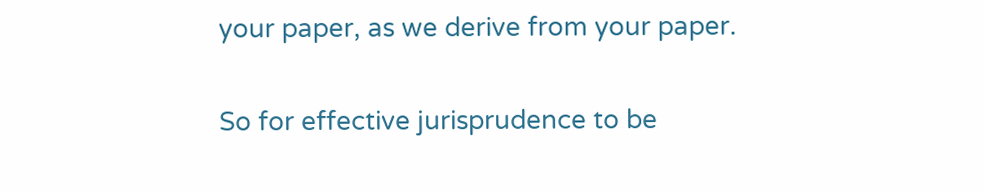your paper, as we derive from your paper.

So for effective jurisprudence to be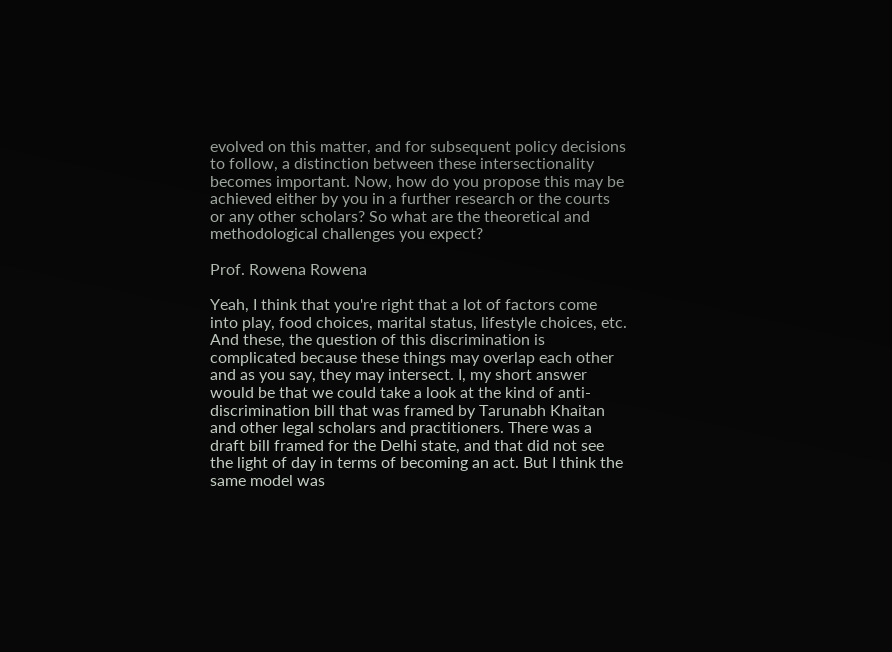evolved on this matter, and for subsequent policy decisions to follow, a distinction between these intersectionality becomes important. Now, how do you propose this may be achieved either by you in a further research or the courts or any other scholars? So what are the theoretical and methodological challenges you expect?

Prof. Rowena Rowena

Yeah, I think that you're right that a lot of factors come into play, food choices, marital status, lifestyle choices, etc. And these, the question of this discrimination is complicated because these things may overlap each other and as you say, they may intersect. I, my short answer would be that we could take a look at the kind of anti-discrimination bill that was framed by Tarunabh Khaitan and other legal scholars and practitioners. There was a draft bill framed for the Delhi state, and that did not see the light of day in terms of becoming an act. But I think the same model was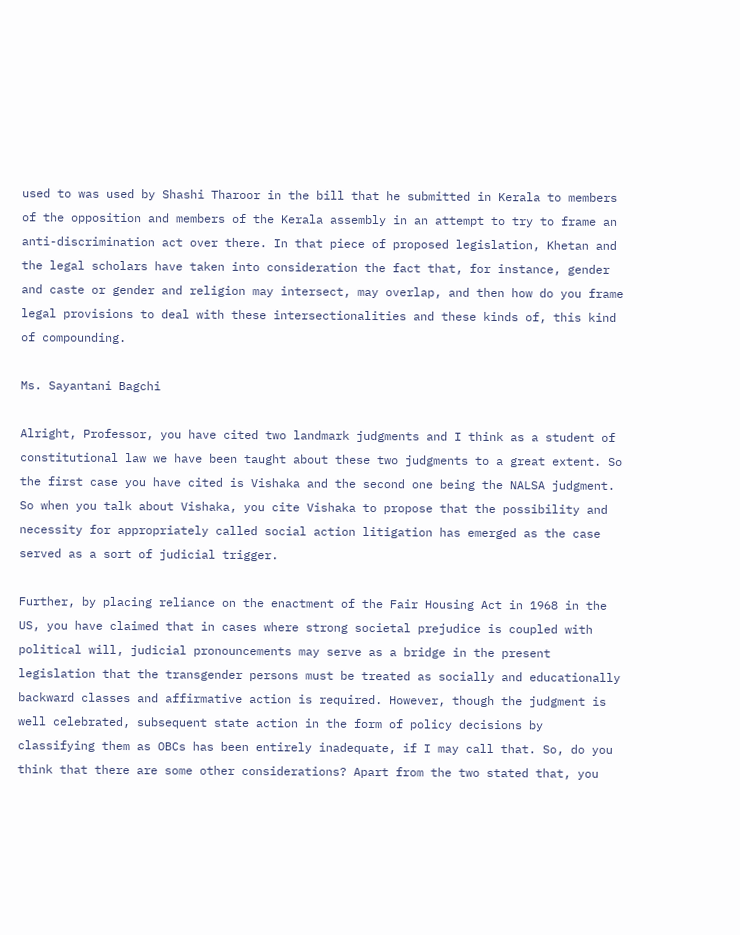used to was used by Shashi Tharoor in the bill that he submitted in Kerala to members of the opposition and members of the Kerala assembly in an attempt to try to frame an anti-discrimination act over there. In that piece of proposed legislation, Khetan and the legal scholars have taken into consideration the fact that, for instance, gender and caste or gender and religion may intersect, may overlap, and then how do you frame legal provisions to deal with these intersectionalities and these kinds of, this kind of compounding.

Ms. Sayantani Bagchi

Alright, Professor, you have cited two landmark judgments and I think as a student of constitutional law we have been taught about these two judgments to a great extent. So the first case you have cited is Vishaka and the second one being the NALSA judgment. So when you talk about Vishaka, you cite Vishaka to propose that the possibility and necessity for appropriately called social action litigation has emerged as the case served as a sort of judicial trigger.

Further, by placing reliance on the enactment of the Fair Housing Act in 1968 in the US, you have claimed that in cases where strong societal prejudice is coupled with political will, judicial pronouncements may serve as a bridge in the present legislation that the transgender persons must be treated as socially and educationally backward classes and affirmative action is required. However, though the judgment is well celebrated, subsequent state action in the form of policy decisions by classifying them as OBCs has been entirely inadequate, if I may call that. So, do you think that there are some other considerations? Apart from the two stated that, you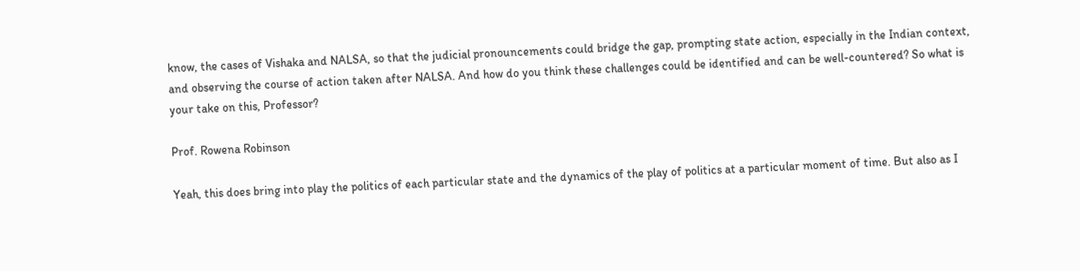know, the cases of Vishaka and NALSA, so that the judicial pronouncements could bridge the gap, prompting state action, especially in the Indian context, and observing the course of action taken after NALSA. And how do you think these challenges could be identified and can be well-countered? So what is your take on this, Professor?

Prof. Rowena Robinson

Yeah, this does bring into play the politics of each particular state and the dynamics of the play of politics at a particular moment of time. But also as I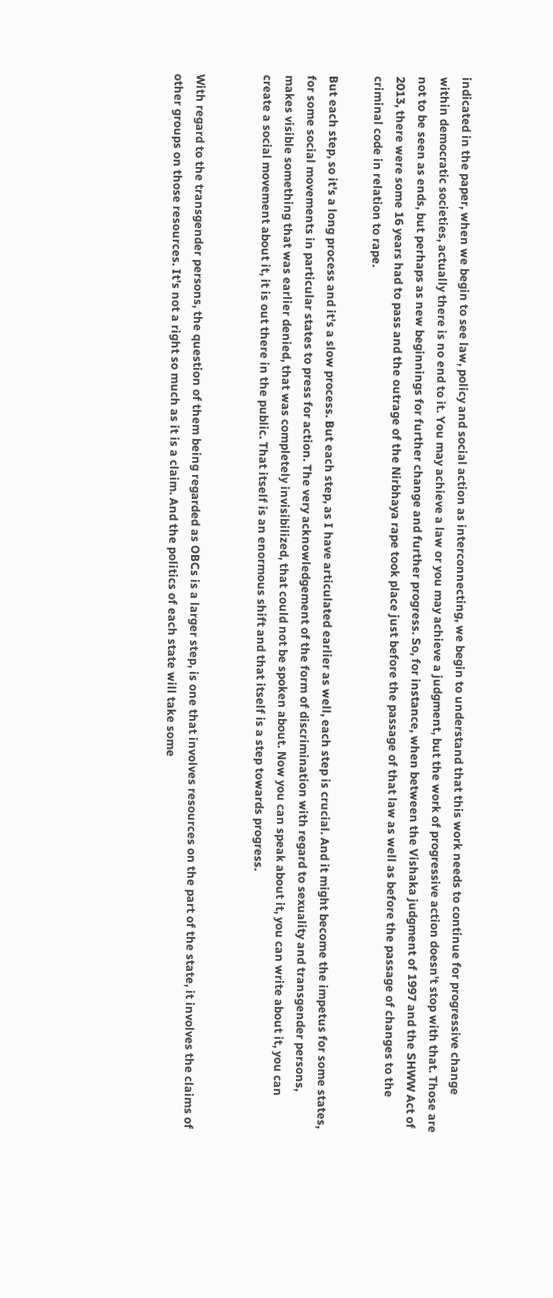indicated in the paper, when we begin to see law, policy and social action as interconnecting, we begin to understand that this work needs to continue for progressive change within democratic societies, actually there is no end to it. You may achieve a law or you may achieve a judgment, but the work of progressive action doesn't stop with that. Those are not to be seen as ends, but perhaps as new beginnings for further change and further progress. So, for instance, when between the Vishaka judgment of 1997 and the SHWW Act of 2013, there were some 16 years had to pass and the outrage of the Nirbhaya rape took place just before the passage of that law as well as before the passage of changes to the criminal code in relation to rape.

But each step, so it's a long process and it's a slow process. But each step, as I have articulated earlier as well, each step is crucial. And it might become the impetus for some states, for some social movements in particular states to press for action. The very acknowledgement of the form of discrimination with regard to sexuality and transgender persons, makes visible something that was earlier denied, that was completely invisibilized, that could not be spoken about. Now you can speak about it, you can write about it, you can create a social movement about it, it is out there in the public. That itself is an enormous shift and that itself is a step towards progress.


With regard to the transgender persons, the question of them being regarded as OBCs is a larger step, is one that involves resources on the part of the state, it involves the claims of other groups on those resources. It's not a right so much as it is a claim. And the politics of each state will take some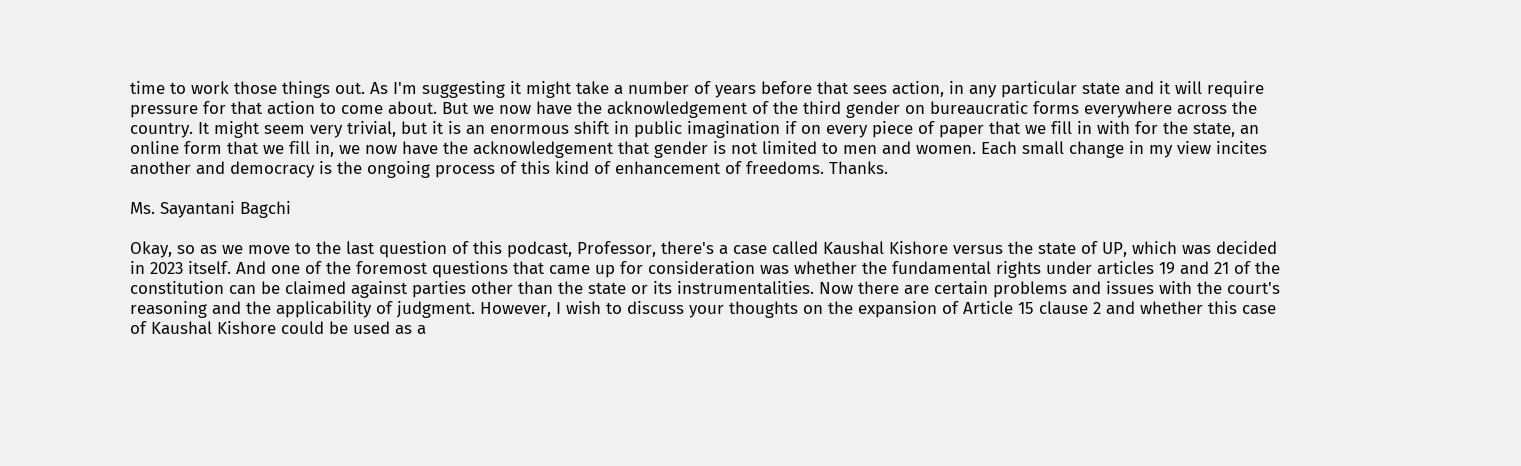time to work those things out. As I'm suggesting it might take a number of years before that sees action, in any particular state and it will require pressure for that action to come about. But we now have the acknowledgement of the third gender on bureaucratic forms everywhere across the country. It might seem very trivial, but it is an enormous shift in public imagination if on every piece of paper that we fill in with for the state, an online form that we fill in, we now have the acknowledgement that gender is not limited to men and women. Each small change in my view incites another and democracy is the ongoing process of this kind of enhancement of freedoms. Thanks.

Ms. Sayantani Bagchi

Okay, so as we move to the last question of this podcast, Professor, there's a case called Kaushal Kishore versus the state of UP, which was decided in 2023 itself. And one of the foremost questions that came up for consideration was whether the fundamental rights under articles 19 and 21 of the constitution can be claimed against parties other than the state or its instrumentalities. Now there are certain problems and issues with the court's reasoning and the applicability of judgment. However, I wish to discuss your thoughts on the expansion of Article 15 clause 2 and whether this case of Kaushal Kishore could be used as a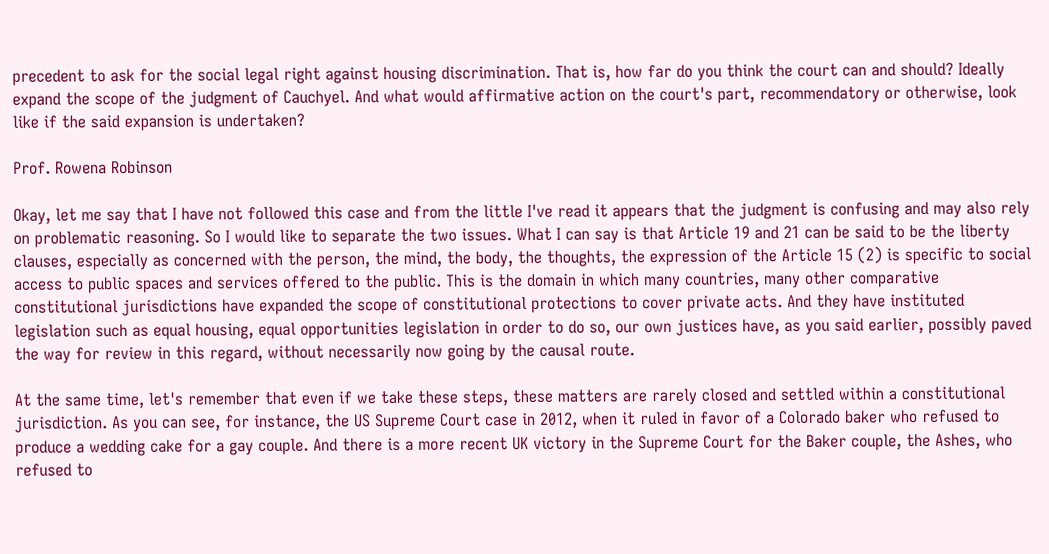precedent to ask for the social legal right against housing discrimination. That is, how far do you think the court can and should? Ideally expand the scope of the judgment of Cauchyel. And what would affirmative action on the court's part, recommendatory or otherwise, look like if the said expansion is undertaken?

Prof. Rowena Robinson

Okay, let me say that I have not followed this case and from the little I've read it appears that the judgment is confusing and may also rely on problematic reasoning. So I would like to separate the two issues. What I can say is that Article 19 and 21 can be said to be the liberty clauses, especially as concerned with the person, the mind, the body, the thoughts, the expression of the Article 15 (2) is specific to social access to public spaces and services offered to the public. This is the domain in which many countries, many other comparative constitutional jurisdictions have expanded the scope of constitutional protections to cover private acts. And they have instituted legislation such as equal housing, equal opportunities legislation in order to do so, our own justices have, as you said earlier, possibly paved the way for review in this regard, without necessarily now going by the causal route.

At the same time, let's remember that even if we take these steps, these matters are rarely closed and settled within a constitutional jurisdiction. As you can see, for instance, the US Supreme Court case in 2012, when it ruled in favor of a Colorado baker who refused to produce a wedding cake for a gay couple. And there is a more recent UK victory in the Supreme Court for the Baker couple, the Ashes, who refused to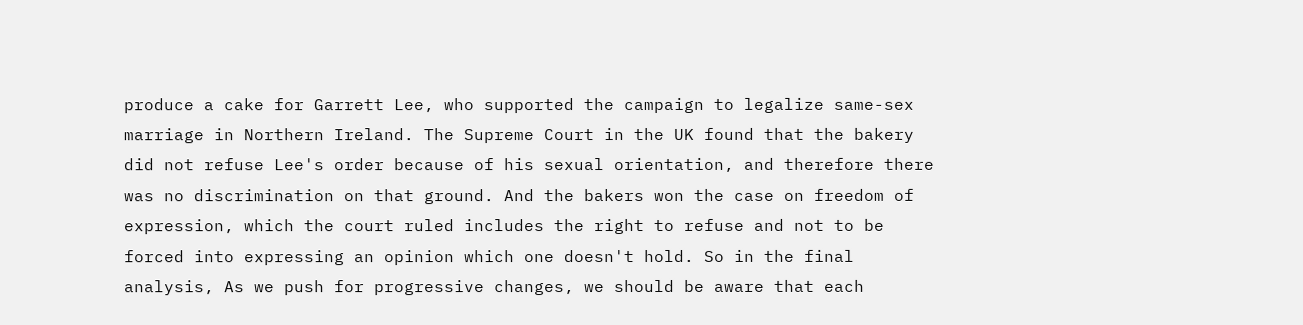produce a cake for Garrett Lee, who supported the campaign to legalize same-sex marriage in Northern Ireland. The Supreme Court in the UK found that the bakery did not refuse Lee's order because of his sexual orientation, and therefore there was no discrimination on that ground. And the bakers won the case on freedom of expression, which the court ruled includes the right to refuse and not to be forced into expressing an opinion which one doesn't hold. So in the final analysis, As we push for progressive changes, we should be aware that each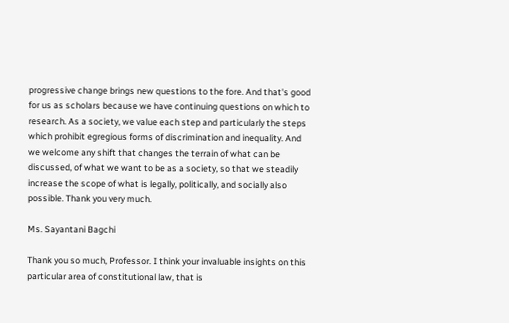progressive change brings new questions to the fore. And that's good for us as scholars because we have continuing questions on which to research. As a society, we value each step and particularly the steps which prohibit egregious forms of discrimination and inequality. And we welcome any shift that changes the terrain of what can be discussed, of what we want to be as a society, so that we steadily increase the scope of what is legally, politically, and socially also possible. Thank you very much.

Ms. Sayantani Bagchi

Thank you so much, Professor. I think your invaluable insights on this particular area of constitutional law, that is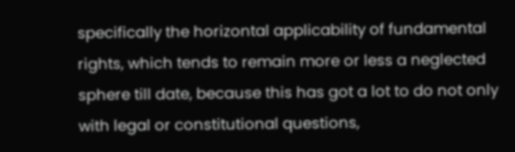specifically the horizontal applicability of fundamental rights, which tends to remain more or less a neglected sphere till date, because this has got a lot to do not only with legal or constitutional questions,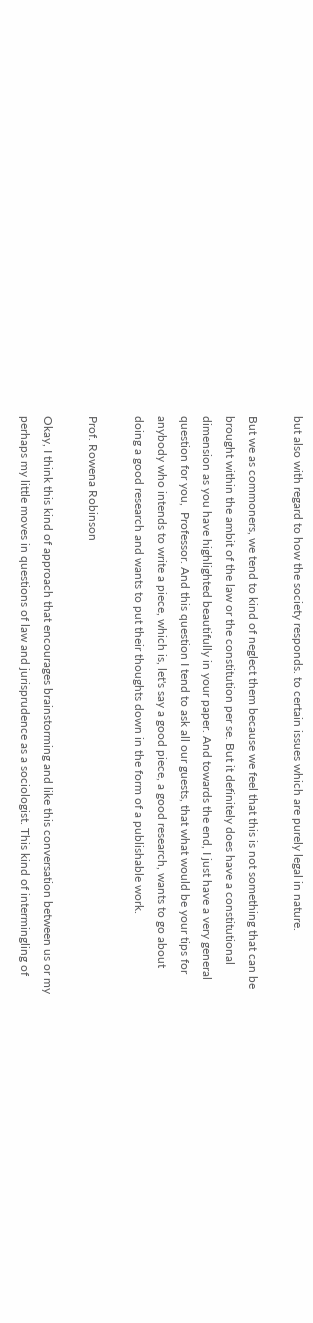but also with regard to how the society responds. to certain issues which are purely legal in nature.

But we as commoners, we tend to kind of neglect them because we feel that this is not something that can be brought within the ambit of the law or the constitution per se. But it definitely does have a constitutional dimension as you have highlighted beautifully in your paper. And towards the end, I just have a very general question for you,  Professor. And this question I tend to ask all our guests, that what would be your tips for anybody who intends to write a piece, which is, let's say a good piece, a good research, wants to go about doing a good research and wants to put their thoughts down in the form of a publishable work.

Prof. Rowena Robinson

Okay, I think this kind of approach that encourages brainstorming and like this conversation between us or my perhaps my little moves in questions of law and jurisprudence as a sociologist. This kind of intermingling of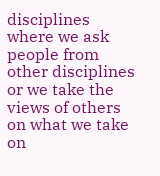disciplines where we ask people from other disciplines or we take the views of others on what we take on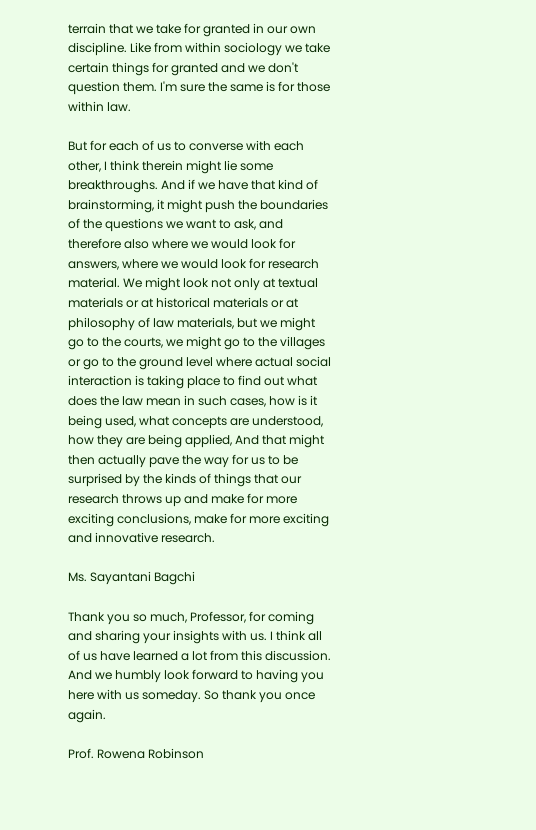terrain that we take for granted in our own discipline. Like from within sociology we take certain things for granted and we don't question them. I'm sure the same is for those within law.

But for each of us to converse with each other, I think therein might lie some breakthroughs. And if we have that kind of brainstorming, it might push the boundaries of the questions we want to ask, and therefore also where we would look for answers, where we would look for research material. We might look not only at textual materials or at historical materials or at philosophy of law materials, but we might go to the courts, we might go to the villages or go to the ground level where actual social interaction is taking place to find out what does the law mean in such cases, how is it being used, what concepts are understood, how they are being applied, And that might then actually pave the way for us to be surprised by the kinds of things that our research throws up and make for more exciting conclusions, make for more exciting and innovative research.

Ms. Sayantani Bagchi

Thank you so much, Professor, for coming and sharing your insights with us. I think all of us have learned a lot from this discussion. And we humbly look forward to having you here with us someday. So thank you once again.

Prof. Rowena Robinson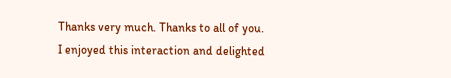Thanks very much. Thanks to all of you. I enjoyed this interaction and delighted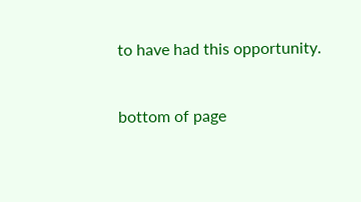to have had this opportunity.


bottom of page